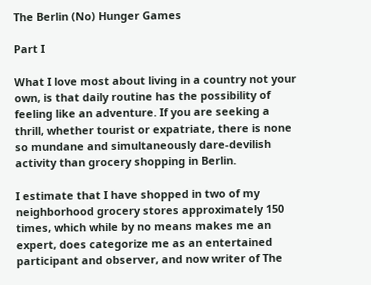The Berlin (No) Hunger Games

Part I

What I love most about living in a country not your own, is that daily routine has the possibility of feeling like an adventure. If you are seeking a thrill, whether tourist or expatriate, there is none so mundane and simultaneously dare-devilish activity than grocery shopping in Berlin.

I estimate that I have shopped in two of my neighborhood grocery stores approximately 150 times, which while by no means makes me an expert, does categorize me as an entertained participant and observer, and now writer of The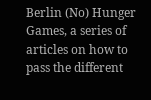Berlin (No) Hunger Games, a series of articles on how to pass the different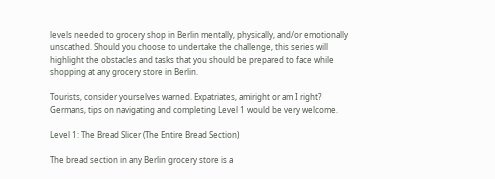levels needed to grocery shop in Berlin mentally, physically, and/or emotionally unscathed. Should you choose to undertake the challenge, this series will highlight the obstacles and tasks that you should be prepared to face while shopping at any grocery store in Berlin.

Tourists, consider yourselves warned. Expatriates, amiright or am I right? Germans, tips on navigating and completing Level 1 would be very welcome.

Level 1: The Bread Slicer (The Entire Bread Section)

The bread section in any Berlin grocery store is a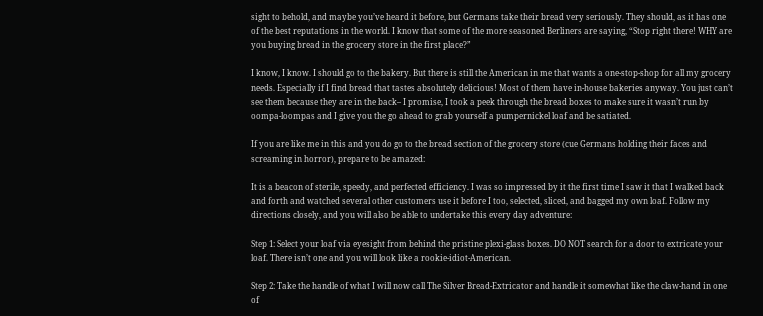sight to behold, and maybe you’ve heard it before, but Germans take their bread very seriously. They should, as it has one of the best reputations in the world. I know that some of the more seasoned Berliners are saying, “Stop right there! WHY are you buying bread in the grocery store in the first place?”

I know, I know. I should go to the bakery. But there is still the American in me that wants a one-stop-shop for all my grocery needs. Especially if I find bread that tastes absolutely delicious! Most of them have in-house bakeries anyway. You just can’t see them because they are in the back– I promise, I took a peek through the bread boxes to make sure it wasn’t run by oompa-loompas and I give you the go ahead to grab yourself a pumpernickel loaf and be satiated.

If you are like me in this and you do go to the bread section of the grocery store (cue Germans holding their faces and screaming in horror), prepare to be amazed:

It is a beacon of sterile, speedy, and perfected efficiency. I was so impressed by it the first time I saw it that I walked back and forth and watched several other customers use it before I too, selected, sliced, and bagged my own loaf. Follow my directions closely, and you will also be able to undertake this every day adventure:

Step 1: Select your loaf via eyesight from behind the pristine plexi-glass boxes. DO NOT search for a door to extricate your loaf. There isn’t one and you will look like a rookie-idiot-American.

Step 2: Take the handle of what I will now call The Silver Bread-Extricator and handle it somewhat like the claw-hand in one of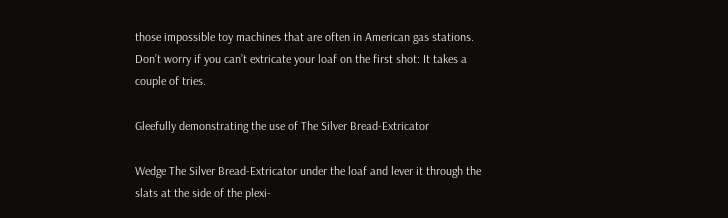those impossible toy machines that are often in American gas stations. Don’t worry if you can’t extricate your loaf on the first shot: It takes a couple of tries.

Gleefully demonstrating the use of The Silver Bread-Extricator

Wedge The Silver Bread-Extricator under the loaf and lever it through the slats at the side of the plexi-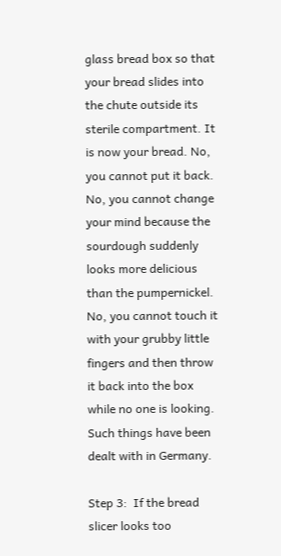glass bread box so that your bread slides into the chute outside its sterile compartment. It is now your bread. No, you cannot put it back. No, you cannot change your mind because the sourdough suddenly looks more delicious than the pumpernickel. No, you cannot touch it with your grubby little fingers and then throw it back into the box while no one is looking. Such things have been dealt with in Germany.

Step 3:  If the bread slicer looks too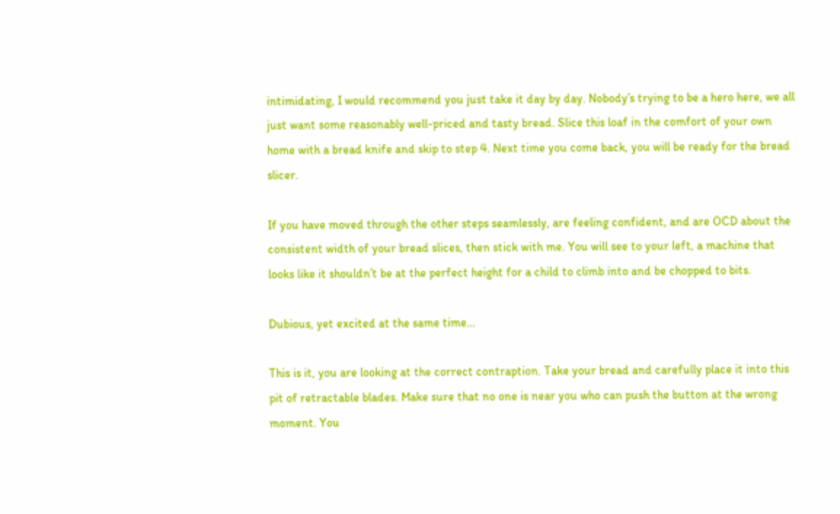intimidating, I would recommend you just take it day by day. Nobody’s trying to be a hero here, we all just want some reasonably well-priced and tasty bread. Slice this loaf in the comfort of your own home with a bread knife and skip to step 4. Next time you come back, you will be ready for the bread slicer.

If you have moved through the other steps seamlessly, are feeling confident, and are OCD about the consistent width of your bread slices, then stick with me. You will see to your left, a machine that looks like it shouldn’t be at the perfect height for a child to climb into and be chopped to bits.

Dubious, yet excited at the same time…

This is it, you are looking at the correct contraption. Take your bread and carefully place it into this pit of retractable blades. Make sure that no one is near you who can push the button at the wrong moment. You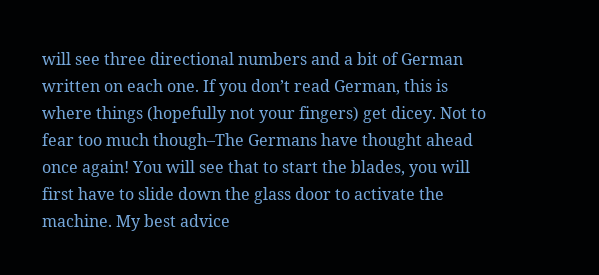will see three directional numbers and a bit of German written on each one. If you don’t read German, this is where things (hopefully not your fingers) get dicey. Not to fear too much though–The Germans have thought ahead once again! You will see that to start the blades, you will first have to slide down the glass door to activate the machine. My best advice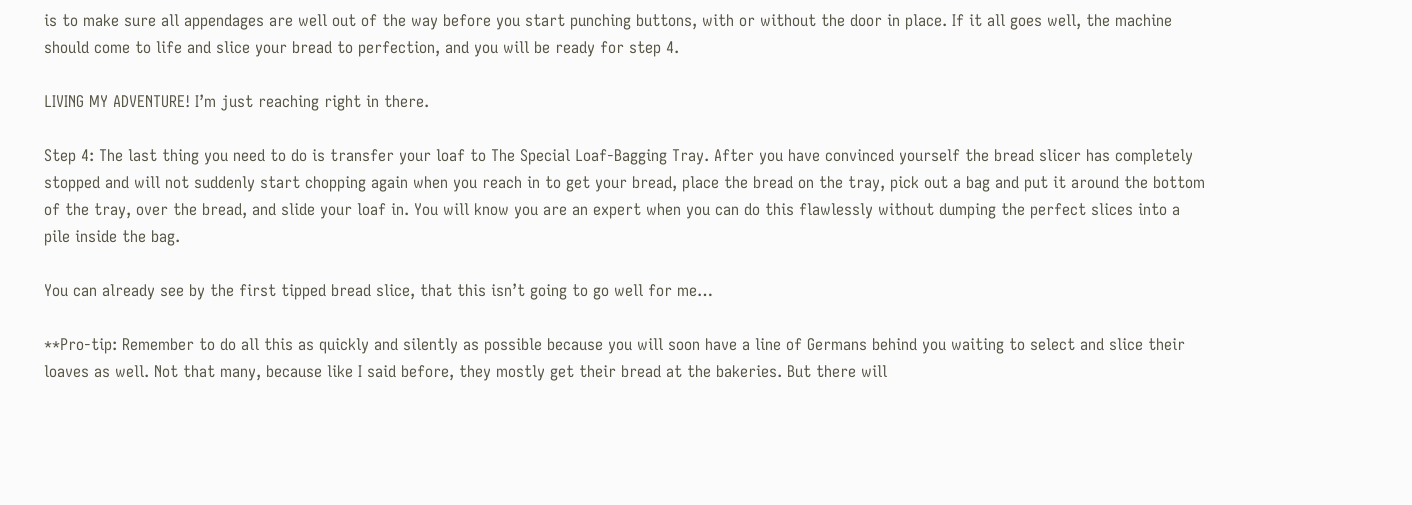is to make sure all appendages are well out of the way before you start punching buttons, with or without the door in place. If it all goes well, the machine should come to life and slice your bread to perfection, and you will be ready for step 4.

LIVING MY ADVENTURE! I’m just reaching right in there.

Step 4: The last thing you need to do is transfer your loaf to The Special Loaf-Bagging Tray. After you have convinced yourself the bread slicer has completely stopped and will not suddenly start chopping again when you reach in to get your bread, place the bread on the tray, pick out a bag and put it around the bottom of the tray, over the bread, and slide your loaf in. You will know you are an expert when you can do this flawlessly without dumping the perfect slices into a pile inside the bag.

You can already see by the first tipped bread slice, that this isn’t going to go well for me…

**Pro-tip: Remember to do all this as quickly and silently as possible because you will soon have a line of Germans behind you waiting to select and slice their loaves as well. Not that many, because like I said before, they mostly get their bread at the bakeries. But there will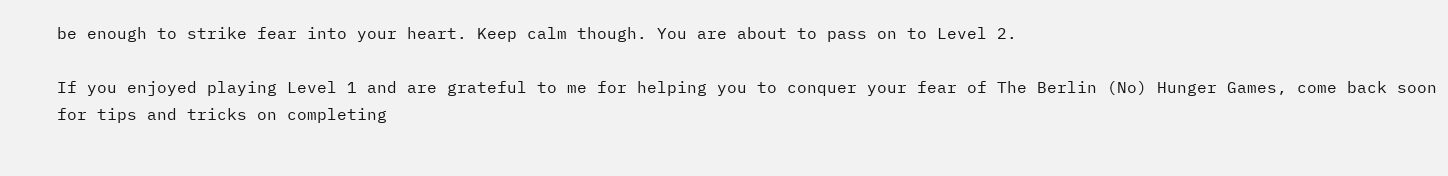be enough to strike fear into your heart. Keep calm though. You are about to pass on to Level 2.

If you enjoyed playing Level 1 and are grateful to me for helping you to conquer your fear of The Berlin (No) Hunger Games, come back soon for tips and tricks on completing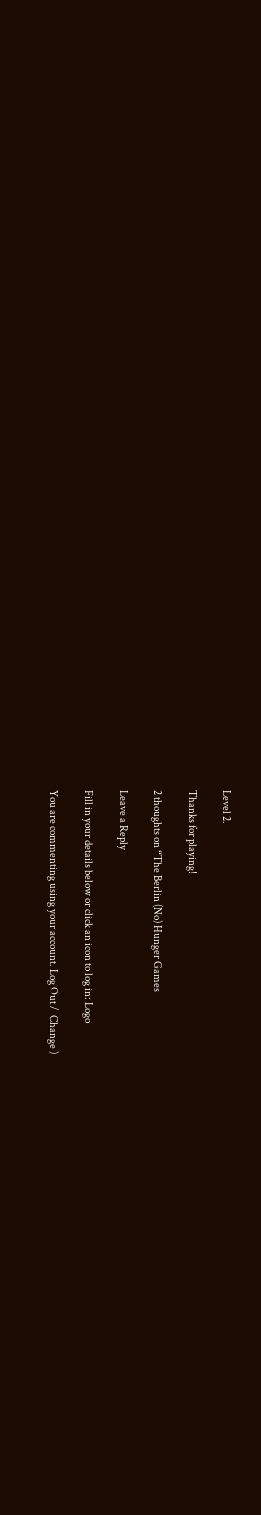Level 2.

Thanks for playing!

2 thoughts on “The Berlin (No) Hunger Games

Leave a Reply

Fill in your details below or click an icon to log in: Logo

You are commenting using your account. Log Out /  Change )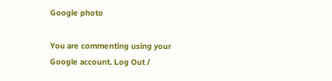Google photo

You are commenting using your Google account. Log Out /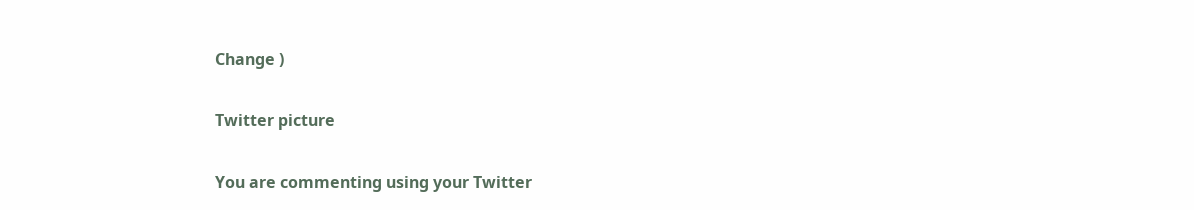Change )

Twitter picture

You are commenting using your Twitter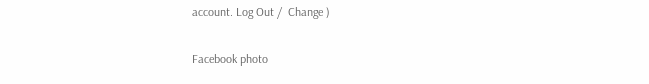account. Log Out /  Change )

Facebook photo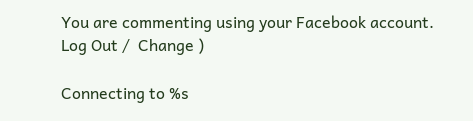You are commenting using your Facebook account. Log Out /  Change )

Connecting to %s